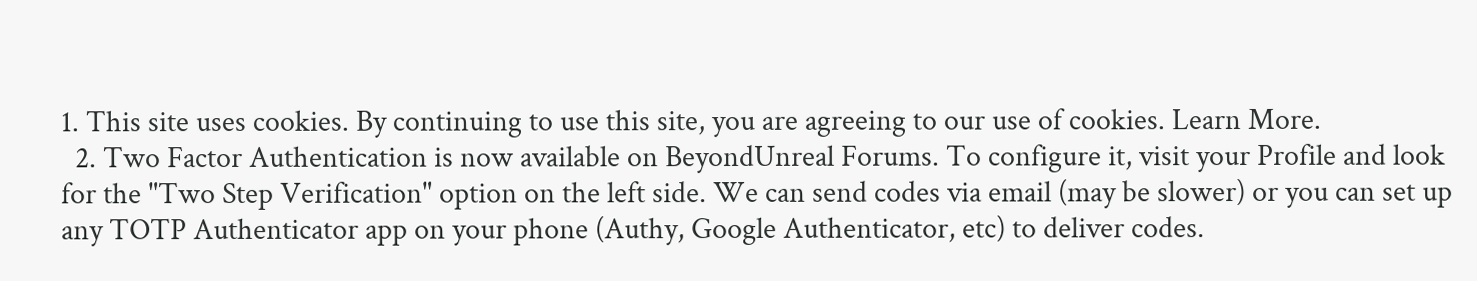1. This site uses cookies. By continuing to use this site, you are agreeing to our use of cookies. Learn More.
  2. Two Factor Authentication is now available on BeyondUnreal Forums. To configure it, visit your Profile and look for the "Two Step Verification" option on the left side. We can send codes via email (may be slower) or you can set up any TOTP Authenticator app on your phone (Authy, Google Authenticator, etc) to deliver codes.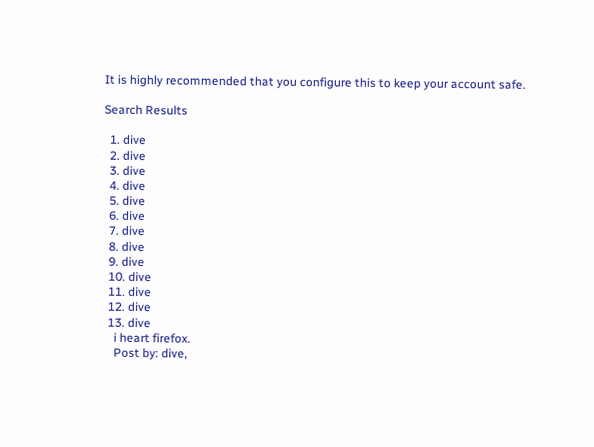It is highly recommended that you configure this to keep your account safe.

Search Results

  1. dive
  2. dive
  3. dive
  4. dive
  5. dive
  6. dive
  7. dive
  8. dive
  9. dive
  10. dive
  11. dive
  12. dive
  13. dive
    i heart firefox.
    Post by: dive,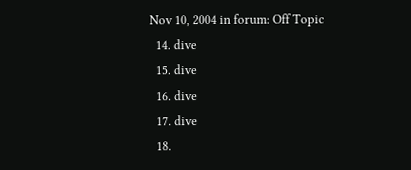Nov 10, 2004 in forum: Off Topic
  14. dive
  15. dive
  16. dive
  17. dive
  18.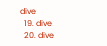dive
  19. dive
  20. dive